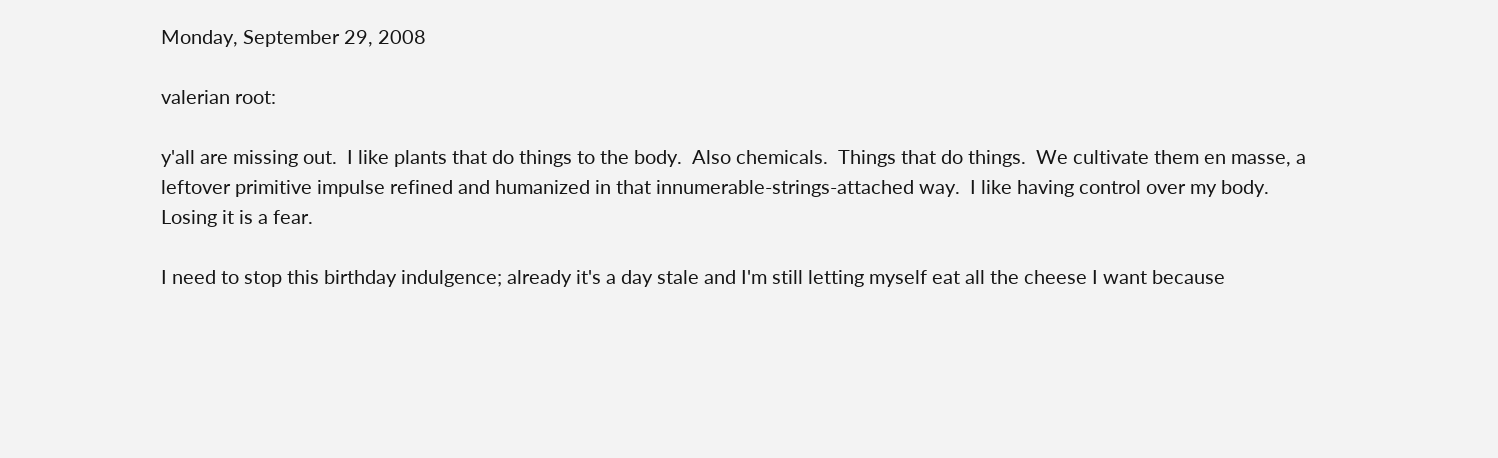Monday, September 29, 2008

valerian root:

y'all are missing out.  I like plants that do things to the body.  Also chemicals.  Things that do things.  We cultivate them en masse, a leftover primitive impulse refined and humanized in that innumerable-strings-attached way.  I like having control over my body.  Losing it is a fear.

I need to stop this birthday indulgence; already it's a day stale and I'm still letting myself eat all the cheese I want because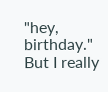"hey, birthday."
But I really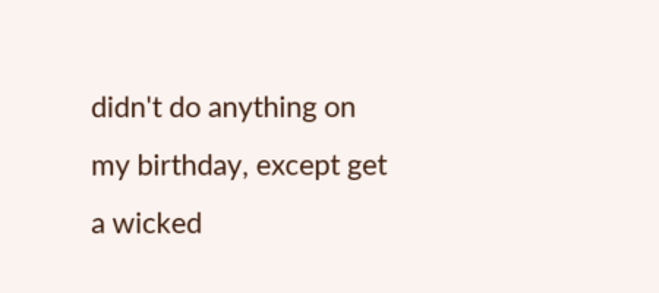didn't do anything on my birthday, except get a wicked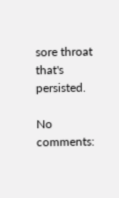sore throat that's persisted.

No comments: